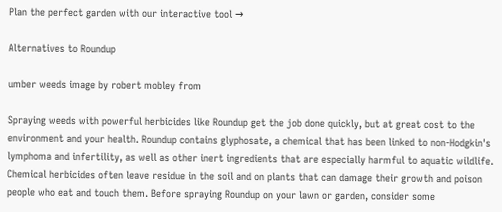Plan the perfect garden with our interactive tool →

Alternatives to Roundup

umber weeds image by robert mobley from

Spraying weeds with powerful herbicides like Roundup get the job done quickly, but at great cost to the environment and your health. Roundup contains glyphosate, a chemical that has been linked to non-Hodgkin's lymphoma and infertility, as well as other inert ingredients that are especially harmful to aquatic wildlife. Chemical herbicides often leave residue in the soil and on plants that can damage their growth and poison people who eat and touch them. Before spraying Roundup on your lawn or garden, consider some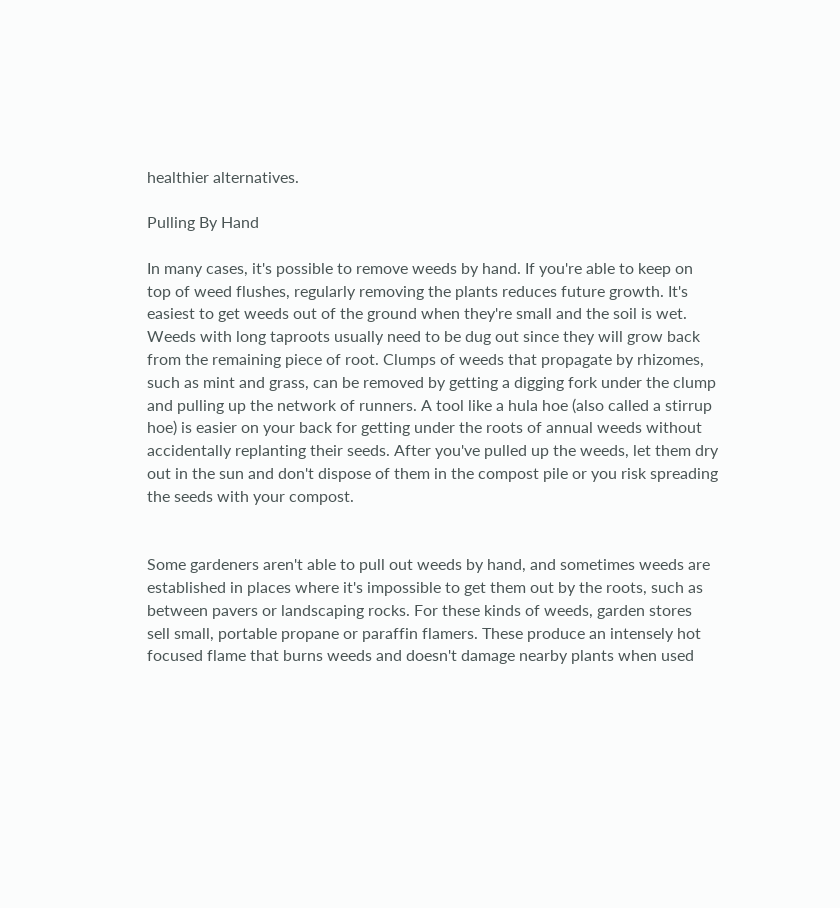healthier alternatives.

Pulling By Hand

In many cases, it's possible to remove weeds by hand. If you're able to keep on top of weed flushes, regularly removing the plants reduces future growth. It's easiest to get weeds out of the ground when they're small and the soil is wet. Weeds with long taproots usually need to be dug out since they will grow back from the remaining piece of root. Clumps of weeds that propagate by rhizomes, such as mint and grass, can be removed by getting a digging fork under the clump and pulling up the network of runners. A tool like a hula hoe (also called a stirrup hoe) is easier on your back for getting under the roots of annual weeds without accidentally replanting their seeds. After you've pulled up the weeds, let them dry out in the sun and don't dispose of them in the compost pile or you risk spreading the seeds with your compost.


Some gardeners aren't able to pull out weeds by hand, and sometimes weeds are established in places where it's impossible to get them out by the roots, such as between pavers or landscaping rocks. For these kinds of weeds, garden stores sell small, portable propane or paraffin flamers. These produce an intensely hot focused flame that burns weeds and doesn't damage nearby plants when used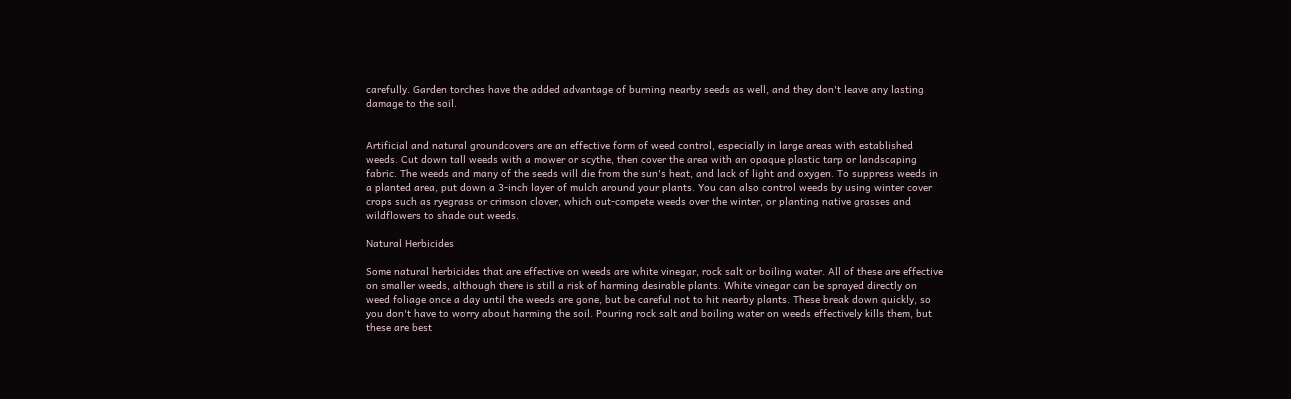carefully. Garden torches have the added advantage of burning nearby seeds as well, and they don't leave any lasting damage to the soil.


Artificial and natural groundcovers are an effective form of weed control, especially in large areas with established weeds. Cut down tall weeds with a mower or scythe, then cover the area with an opaque plastic tarp or landscaping fabric. The weeds and many of the seeds will die from the sun's heat, and lack of light and oxygen. To suppress weeds in a planted area, put down a 3-inch layer of mulch around your plants. You can also control weeds by using winter cover crops such as ryegrass or crimson clover, which out-compete weeds over the winter, or planting native grasses and wildflowers to shade out weeds.

Natural Herbicides

Some natural herbicides that are effective on weeds are white vinegar, rock salt or boiling water. All of these are effective on smaller weeds, although there is still a risk of harming desirable plants. White vinegar can be sprayed directly on weed foliage once a day until the weeds are gone, but be careful not to hit nearby plants. These break down quickly, so you don't have to worry about harming the soil. Pouring rock salt and boiling water on weeds effectively kills them, but these are best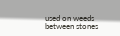used on weeds between stones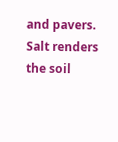and pavers. Salt renders the soil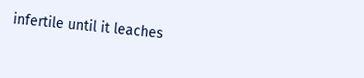infertile until it leaches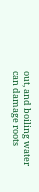out, and boiling water can damage roots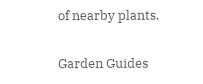of nearby plants.

Garden Guides